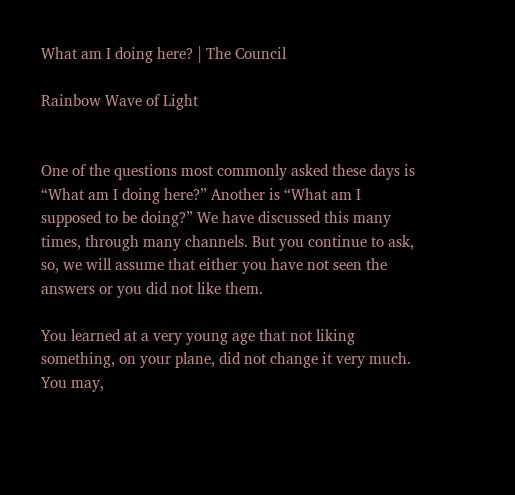What am I doing here? | The Council

Rainbow Wave of Light


One of the questions most commonly asked these days is “What am I doing here?” Another is “What am I supposed to be doing?” We have discussed this many times, through many channels. But you continue to ask, so, we will assume that either you have not seen the answers or you did not like them.

You learned at a very young age that not liking something, on your plane, did not change it very much. You may,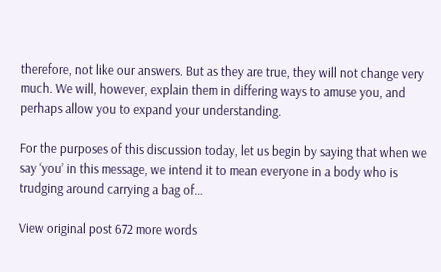therefore, not like our answers. But as they are true, they will not change very much. We will, however, explain them in differing ways to amuse you, and perhaps allow you to expand your understanding.

For the purposes of this discussion today, let us begin by saying that when we say ‘you’ in this message, we intend it to mean everyone in a body who is trudging around carrying a bag of…

View original post 672 more words